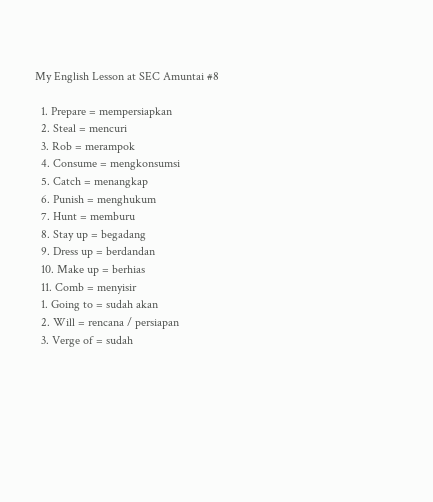My English Lesson at SEC Amuntai #8

  1. Prepare = mempersiapkan
  2. Steal = mencuri
  3. Rob = merampok
  4. Consume = mengkonsumsi
  5. Catch = menangkap
  6. Punish = menghukum
  7. Hunt = memburu
  8. Stay up = begadang
  9. Dress up = berdandan
  10. Make up = berhias
  11. Comb = menyisir
  1. Going to = sudah akan
  2. Will = rencana / persiapan
  3. Verge of = sudah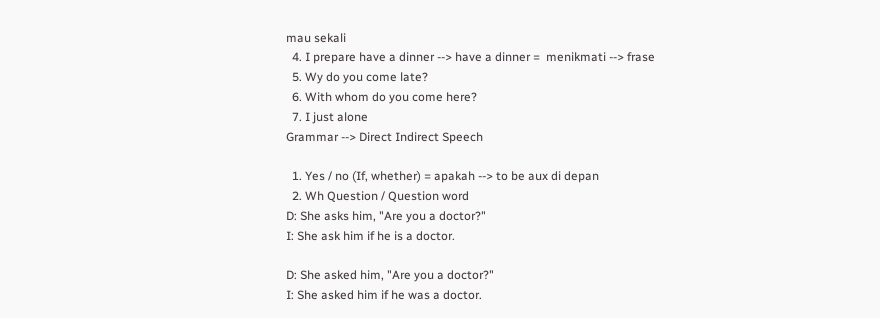mau sekali
  4. I prepare have a dinner --> have a dinner =  menikmati --> frase
  5. Wy do you come late?
  6. With whom do you come here?
  7. I just alone
Grammar --> Direct Indirect Speech

  1. Yes / no (If, whether) = apakah --> to be aux di depan
  2. Wh Question / Question word
D: She asks him, "Are you a doctor?"
I: She ask him if he is a doctor.

D: She asked him, "Are you a doctor?"
I: She asked him if he was a doctor.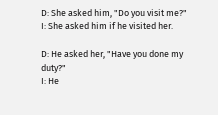D: She asked him, "Do you visit me?"
I: She asked him if he visited her.

D: He asked her, "Have you done my duty?"
I: He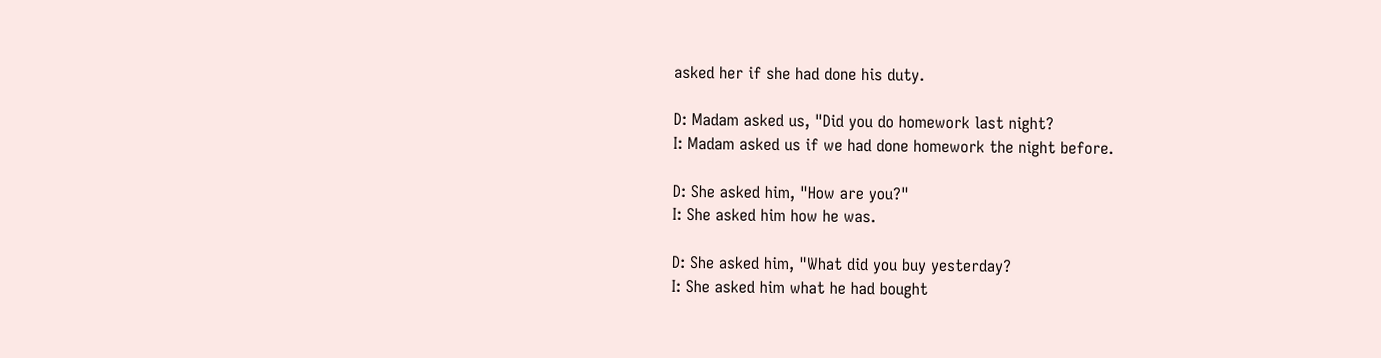asked her if she had done his duty.

D: Madam asked us, "Did you do homework last night?
I: Madam asked us if we had done homework the night before.

D: She asked him, "How are you?"
I: She asked him how he was.

D: She asked him, "What did you buy yesterday?
I: She asked him what he had bought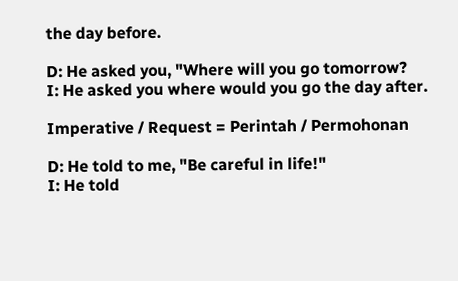the day before.

D: He asked you, "Where will you go tomorrow?
I: He asked you where would you go the day after.

Imperative / Request = Perintah / Permohonan

D: He told to me, "Be careful in life!"
I: He told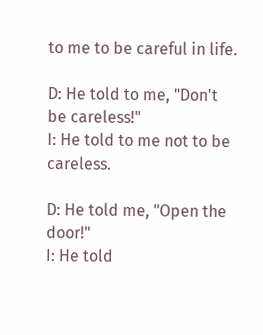to me to be careful in life.

D: He told to me, "Don't be careless!"
I: He told to me not to be careless.

D: He told me, "Open the door!"
I: He told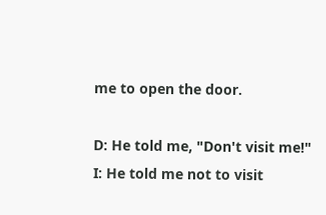me to open the door.

D: He told me, "Don't visit me!"
I: He told me not to visit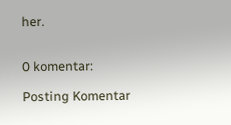her.


0 komentar:

Posting Komentar